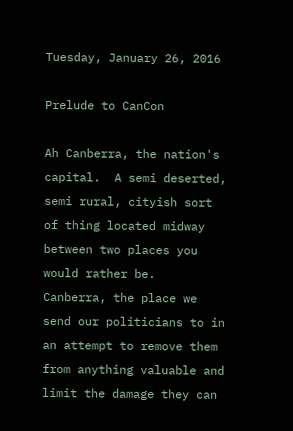Tuesday, January 26, 2016

Prelude to CanCon

Ah Canberra, the nation's capital.  A semi deserted, semi rural, cityish sort of thing located midway between two places you would rather be.  Canberra, the place we send our politicians to in an attempt to remove them from anything valuable and limit the damage they can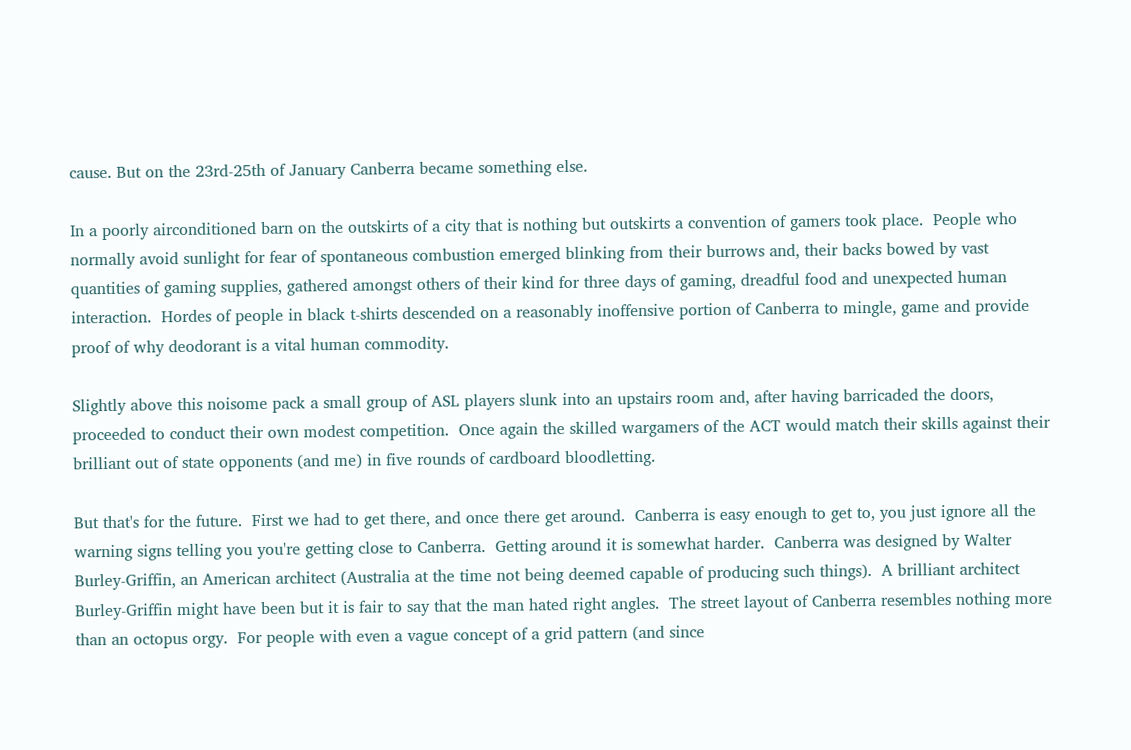cause. But on the 23rd-25th of January Canberra became something else.

In a poorly airconditioned barn on the outskirts of a city that is nothing but outskirts a convention of gamers took place.  People who normally avoid sunlight for fear of spontaneous combustion emerged blinking from their burrows and, their backs bowed by vast quantities of gaming supplies, gathered amongst others of their kind for three days of gaming, dreadful food and unexpected human interaction.  Hordes of people in black t-shirts descended on a reasonably inoffensive portion of Canberra to mingle, game and provide proof of why deodorant is a vital human commodity.

Slightly above this noisome pack a small group of ASL players slunk into an upstairs room and, after having barricaded the doors, proceeded to conduct their own modest competition.  Once again the skilled wargamers of the ACT would match their skills against their brilliant out of state opponents (and me) in five rounds of cardboard bloodletting.

But that's for the future.  First we had to get there, and once there get around.  Canberra is easy enough to get to, you just ignore all the warning signs telling you you're getting close to Canberra.  Getting around it is somewhat harder.  Canberra was designed by Walter Burley-Griffin, an American architect (Australia at the time not being deemed capable of producing such things).  A brilliant architect Burley-Griffin might have been but it is fair to say that the man hated right angles.  The street layout of Canberra resembles nothing more than an octopus orgy.  For people with even a vague concept of a grid pattern (and since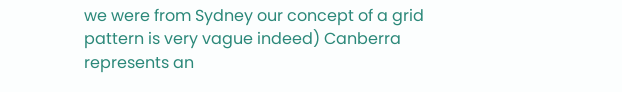we were from Sydney our concept of a grid pattern is very vague indeed) Canberra represents an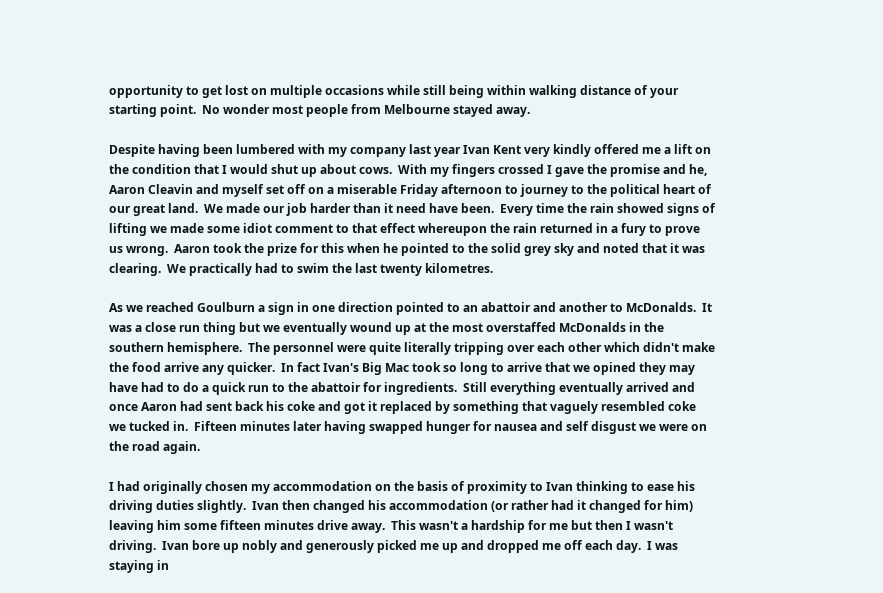opportunity to get lost on multiple occasions while still being within walking distance of your starting point.  No wonder most people from Melbourne stayed away.

Despite having been lumbered with my company last year Ivan Kent very kindly offered me a lift on the condition that I would shut up about cows.  With my fingers crossed I gave the promise and he, Aaron Cleavin and myself set off on a miserable Friday afternoon to journey to the political heart of our great land.  We made our job harder than it need have been.  Every time the rain showed signs of lifting we made some idiot comment to that effect whereupon the rain returned in a fury to prove us wrong.  Aaron took the prize for this when he pointed to the solid grey sky and noted that it was clearing.  We practically had to swim the last twenty kilometres.

As we reached Goulburn a sign in one direction pointed to an abattoir and another to McDonalds.  It was a close run thing but we eventually wound up at the most overstaffed McDonalds in the southern hemisphere.  The personnel were quite literally tripping over each other which didn't make the food arrive any quicker.  In fact Ivan's Big Mac took so long to arrive that we opined they may have had to do a quick run to the abattoir for ingredients.  Still everything eventually arrived and once Aaron had sent back his coke and got it replaced by something that vaguely resembled coke we tucked in.  Fifteen minutes later having swapped hunger for nausea and self disgust we were on the road again.

I had originally chosen my accommodation on the basis of proximity to Ivan thinking to ease his driving duties slightly.  Ivan then changed his accommodation (or rather had it changed for him) leaving him some fifteen minutes drive away.  This wasn't a hardship for me but then I wasn't driving.  Ivan bore up nobly and generously picked me up and dropped me off each day.  I was staying in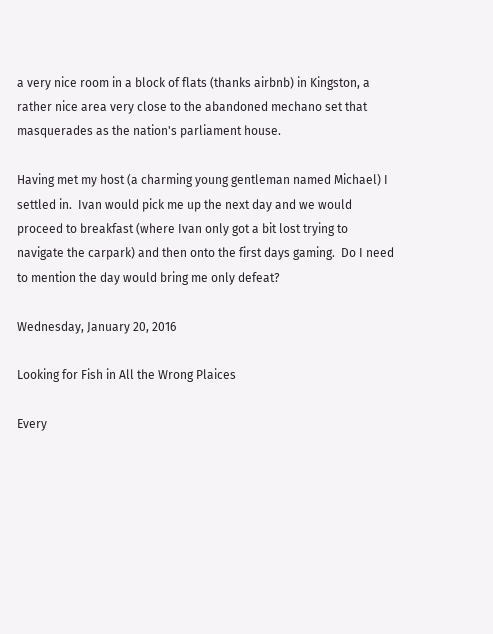a very nice room in a block of flats (thanks airbnb) in Kingston, a rather nice area very close to the abandoned mechano set that masquerades as the nation's parliament house.

Having met my host (a charming young gentleman named Michael) I settled in.  Ivan would pick me up the next day and we would proceed to breakfast (where Ivan only got a bit lost trying to navigate the carpark) and then onto the first days gaming.  Do I need to mention the day would bring me only defeat?

Wednesday, January 20, 2016

Looking for Fish in All the Wrong Plaices

Every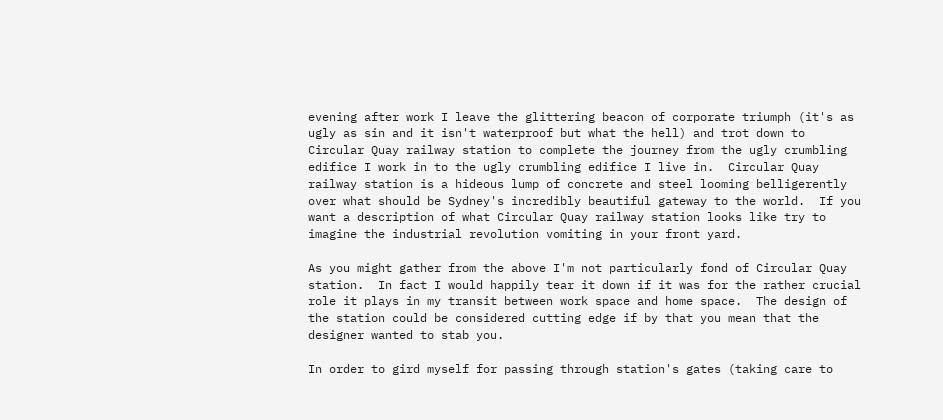evening after work I leave the glittering beacon of corporate triumph (it's as ugly as sin and it isn't waterproof but what the hell) and trot down to Circular Quay railway station to complete the journey from the ugly crumbling edifice I work in to the ugly crumbling edifice I live in.  Circular Quay railway station is a hideous lump of concrete and steel looming belligerently over what should be Sydney's incredibly beautiful gateway to the world.  If you want a description of what Circular Quay railway station looks like try to imagine the industrial revolution vomiting in your front yard.

As you might gather from the above I'm not particularly fond of Circular Quay station.  In fact I would happily tear it down if it was for the rather crucial role it plays in my transit between work space and home space.  The design of the station could be considered cutting edge if by that you mean that the designer wanted to stab you.

In order to gird myself for passing through station's gates (taking care to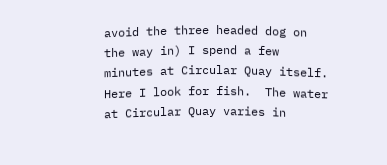avoid the three headed dog on the way in) I spend a few minutes at Circular Quay itself.  Here I look for fish.  The water at Circular Quay varies in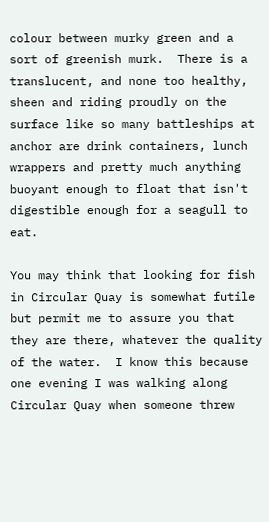colour between murky green and a sort of greenish murk.  There is a translucent, and none too healthy, sheen and riding proudly on the surface like so many battleships at anchor are drink containers, lunch wrappers and pretty much anything buoyant enough to float that isn't digestible enough for a seagull to eat.

You may think that looking for fish in Circular Quay is somewhat futile but permit me to assure you that they are there, whatever the quality of the water.  I know this because one evening I was walking along Circular Quay when someone threw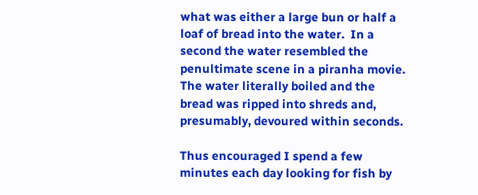what was either a large bun or half a loaf of bread into the water.  In a second the water resembled the penultimate scene in a piranha movie.  The water literally boiled and the bread was ripped into shreds and, presumably, devoured within seconds.

Thus encouraged I spend a few minutes each day looking for fish by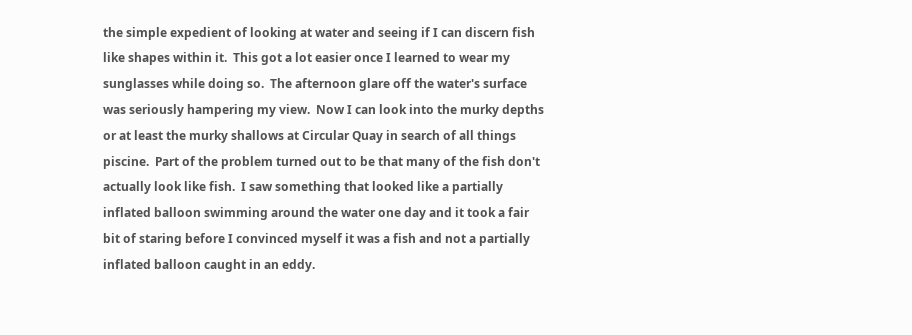the simple expedient of looking at water and seeing if I can discern fish like shapes within it.  This got a lot easier once I learned to wear my sunglasses while doing so.  The afternoon glare off the water's surface was seriously hampering my view.  Now I can look into the murky depths or at least the murky shallows at Circular Quay in search of all things piscine.  Part of the problem turned out to be that many of the fish don't actually look like fish.  I saw something that looked like a partially inflated balloon swimming around the water one day and it took a fair bit of staring before I convinced myself it was a fish and not a partially inflated balloon caught in an eddy.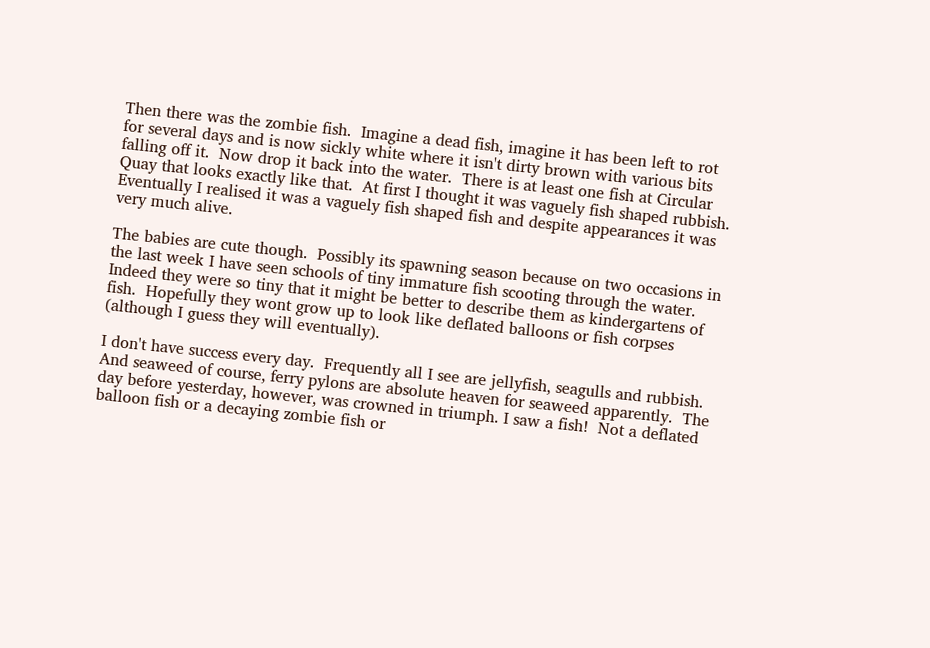Then there was the zombie fish.  Imagine a dead fish, imagine it has been left to rot for several days and is now sickly white where it isn't dirty brown with various bits falling off it.  Now drop it back into the water.  There is at least one fish at Circular Quay that looks exactly like that.  At first I thought it was vaguely fish shaped rubbish.  Eventually I realised it was a vaguely fish shaped fish and despite appearances it was very much alive.

The babies are cute though.  Possibly its spawning season because on two occasions in the last week I have seen schools of tiny immature fish scooting through the water.  Indeed they were so tiny that it might be better to describe them as kindergartens of fish.  Hopefully they wont grow up to look like deflated balloons or fish corpses (although I guess they will eventually).

I don't have success every day.  Frequently all I see are jellyfish, seagulls and rubbish.  And seaweed of course, ferry pylons are absolute heaven for seaweed apparently.  The day before yesterday, however, was crowned in triumph. I saw a fish!  Not a deflated balloon fish or a decaying zombie fish or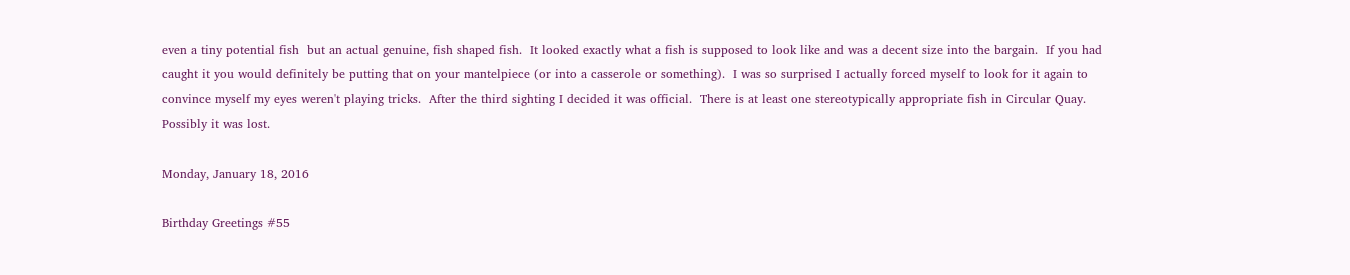even a tiny potential fish  but an actual genuine, fish shaped fish.  It looked exactly what a fish is supposed to look like and was a decent size into the bargain.  If you had caught it you would definitely be putting that on your mantelpiece (or into a casserole or something).  I was so surprised I actually forced myself to look for it again to convince myself my eyes weren't playing tricks.  After the third sighting I decided it was official.  There is at least one stereotypically appropriate fish in Circular Quay. Possibly it was lost.

Monday, January 18, 2016

Birthday Greetings #55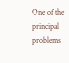One of the principal problems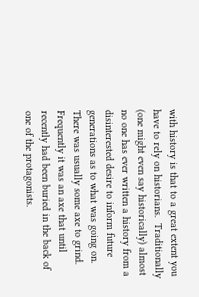with history is that to a great extent you have to rely on historians.  Traditionally (one might even say historically) almost no one has ever written a history from a disinterested desire to inform future generations as to what was going on.  There was usually some axe to grind.  Frequently it was an axe that until recently had been buried in the back of one of the protagonists.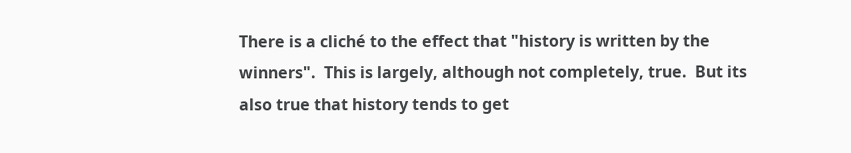There is a cliché to the effect that "history is written by the winners".  This is largely, although not completely, true.  But its also true that history tends to get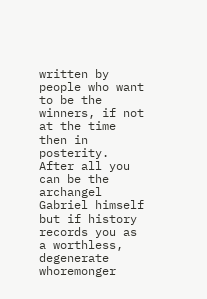written by people who want to be the winners, if not at the time then in posterity.  After all you can be the archangel Gabriel himself but if history records you as a worthless, degenerate whoremonger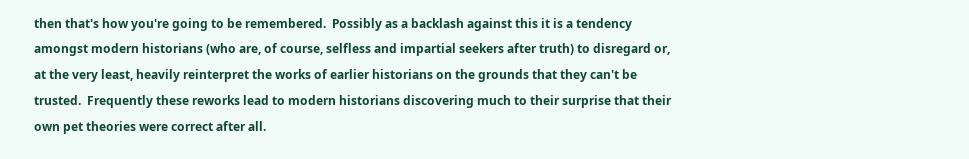then that's how you're going to be remembered.  Possibly as a backlash against this it is a tendency amongst modern historians (who are, of course, selfless and impartial seekers after truth) to disregard or, at the very least, heavily reinterpret the works of earlier historians on the grounds that they can't be trusted.  Frequently these reworks lead to modern historians discovering much to their surprise that their own pet theories were correct after all.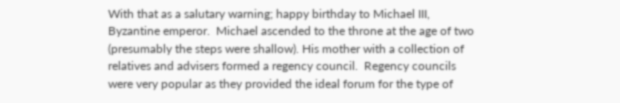With that as a salutary warning; happy birthday to Michael III, Byzantine emperor.  Michael ascended to the throne at the age of two (presumably the steps were shallow). His mother with a collection of relatives and advisers formed a regency council.  Regency councils were very popular as they provided the ideal forum for the type of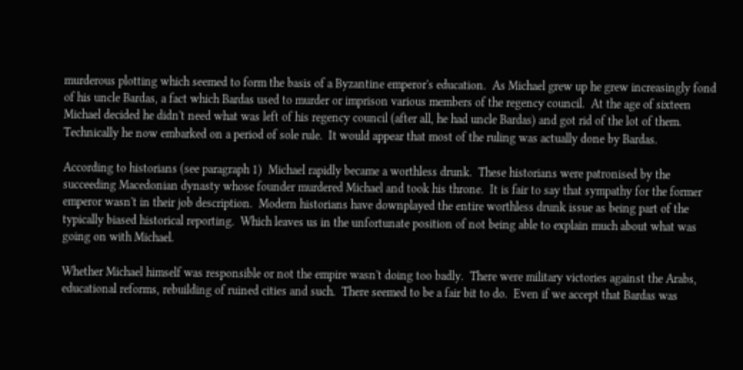murderous plotting which seemed to form the basis of a Byzantine emperor's education.  As Michael grew up he grew increasingly fond of his uncle Bardas, a fact which Bardas used to murder or imprison various members of the regency council.  At the age of sixteen Michael decided he didn't need what was left of his regency council (after all, he had uncle Bardas) and got rid of the lot of them.  Technically he now embarked on a period of sole rule.  It would appear that most of the ruling was actually done by Bardas.

According to historians (see paragraph 1)  Michael rapidly became a worthless drunk.  These historians were patronised by the succeeding Macedonian dynasty whose founder murdered Michael and took his throne.  It is fair to say that sympathy for the former emperor wasn't in their job description.  Modern historians have downplayed the entire worthless drunk issue as being part of the typically biased historical reporting.  Which leaves us in the unfortunate position of not being able to explain much about what was going on with Michael.

Whether Michael himself was responsible or not the empire wasn't doing too badly.  There were military victories against the Arabs, educational reforms, rebuilding of ruined cities and such.  There seemed to be a fair bit to do.  Even if we accept that Bardas was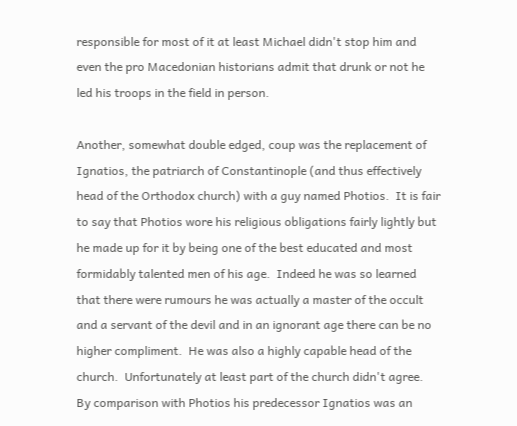responsible for most of it at least Michael didn't stop him and even the pro Macedonian historians admit that drunk or not he led his troops in the field in person.

Another, somewhat double edged, coup was the replacement of Ignatios, the patriarch of Constantinople (and thus effectively head of the Orthodox church) with a guy named Photios.  It is fair to say that Photios wore his religious obligations fairly lightly but he made up for it by being one of the best educated and most formidably talented men of his age.  Indeed he was so learned that there were rumours he was actually a master of the occult and a servant of the devil and in an ignorant age there can be no higher compliment.  He was also a highly capable head of the church.  Unfortunately at least part of the church didn't agree.  By comparison with Photios his predecessor Ignatios was an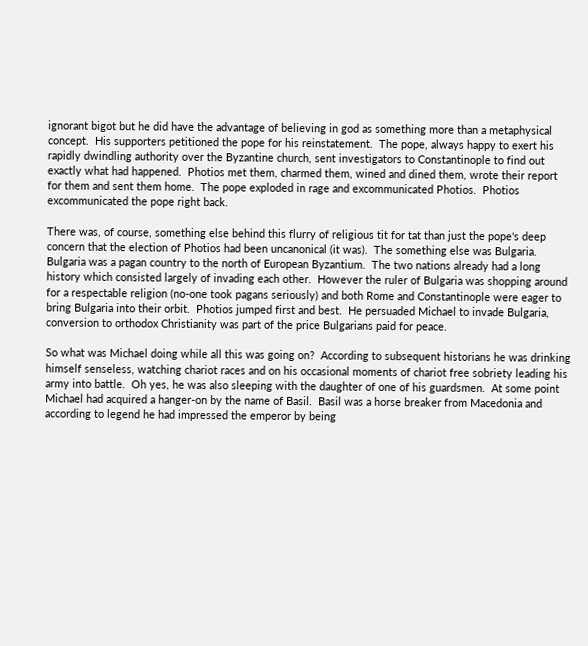ignorant bigot but he did have the advantage of believing in god as something more than a metaphysical concept.  His supporters petitioned the pope for his reinstatement.  The pope, always happy to exert his rapidly dwindling authority over the Byzantine church, sent investigators to Constantinople to find out exactly what had happened.  Photios met them, charmed them, wined and dined them, wrote their report for them and sent them home.  The pope exploded in rage and excommunicated Photios.  Photios excommunicated the pope right back.

There was, of course, something else behind this flurry of religious tit for tat than just the pope's deep concern that the election of Photios had been uncanonical (it was).  The something else was Bulgaria.  Bulgaria was a pagan country to the north of European Byzantium.  The two nations already had a long history which consisted largely of invading each other.  However the ruler of Bulgaria was shopping around for a respectable religion (no-one took pagans seriously) and both Rome and Constantinople were eager to bring Bulgaria into their orbit.  Photios jumped first and best.  He persuaded Michael to invade Bulgaria, conversion to orthodox Christianity was part of the price Bulgarians paid for peace.

So what was Michael doing while all this was going on?  According to subsequent historians he was drinking himself senseless, watching chariot races and on his occasional moments of chariot free sobriety leading his army into battle.  Oh yes, he was also sleeping with the daughter of one of his guardsmen.  At some point Michael had acquired a hanger-on by the name of Basil.  Basil was a horse breaker from Macedonia and according to legend he had impressed the emperor by being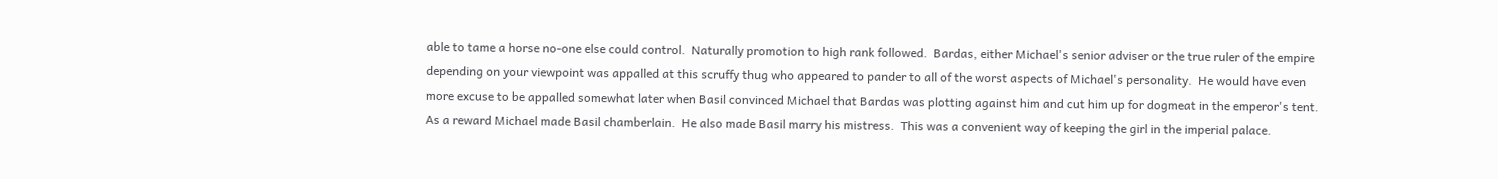able to tame a horse no-one else could control.  Naturally promotion to high rank followed.  Bardas, either Michael's senior adviser or the true ruler of the empire depending on your viewpoint was appalled at this scruffy thug who appeared to pander to all of the worst aspects of Michael's personality.  He would have even more excuse to be appalled somewhat later when Basil convinced Michael that Bardas was plotting against him and cut him up for dogmeat in the emperor's tent.  As a reward Michael made Basil chamberlain.  He also made Basil marry his mistress.  This was a convenient way of keeping the girl in the imperial palace.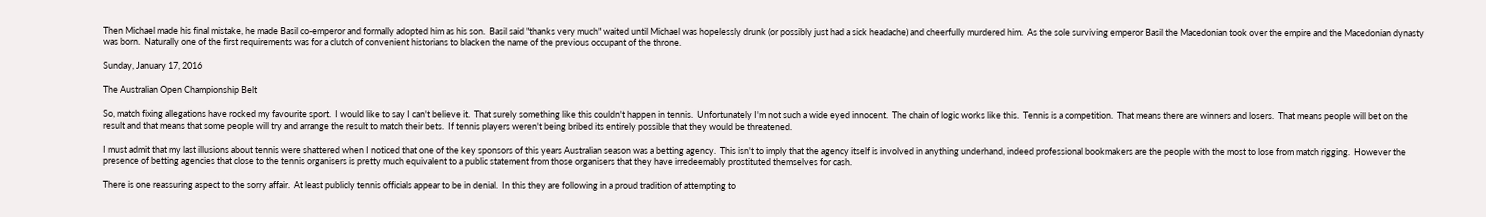Then Michael made his final mistake, he made Basil co-emperor and formally adopted him as his son.  Basil said "thanks very much" waited until Michael was hopelessly drunk (or possibly just had a sick headache) and cheerfully murdered him.  As the sole surviving emperor Basil the Macedonian took over the empire and the Macedonian dynasty was born.  Naturally one of the first requirements was for a clutch of convenient historians to blacken the name of the previous occupant of the throne.

Sunday, January 17, 2016

The Australian Open Championship Belt

So, match fixing allegations have rocked my favourite sport.  I would like to say I can't believe it.  That surely something like this couldn't happen in tennis.  Unfortunately I'm not such a wide eyed innocent.  The chain of logic works like this.  Tennis is a competition.  That means there are winners and losers.  That means people will bet on the result and that means that some people will try and arrange the result to match their bets.  If tennis players weren't being bribed its entirely possible that they would be threatened.

I must admit that my last illusions about tennis were shattered when I noticed that one of the key sponsors of this years Australian season was a betting agency.  This isn't to imply that the agency itself is involved in anything underhand, indeed professional bookmakers are the people with the most to lose from match rigging.  However the presence of betting agencies that close to the tennis organisers is pretty much equivalent to a public statement from those organisers that they have irredeemably prostituted themselves for cash.

There is one reassuring aspect to the sorry affair.  At least publicly tennis officials appear to be in denial.  In this they are following in a proud tradition of attempting to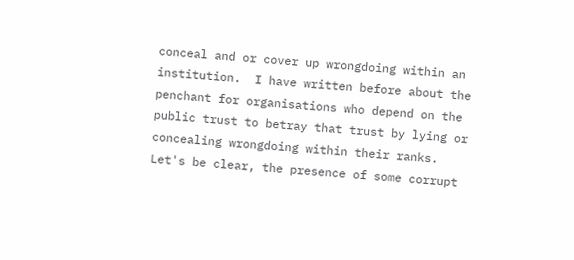conceal and or cover up wrongdoing within an institution.  I have written before about the penchant for organisations who depend on the public trust to betray that trust by lying or concealing wrongdoing within their ranks.  Let's be clear, the presence of some corrupt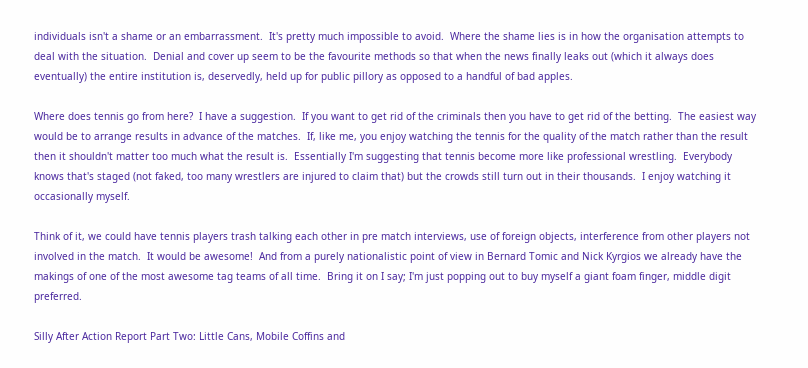individuals isn't a shame or an embarrassment.  It's pretty much impossible to avoid.  Where the shame lies is in how the organisation attempts to deal with the situation.  Denial and cover up seem to be the favourite methods so that when the news finally leaks out (which it always does eventually) the entire institution is, deservedly, held up for public pillory as opposed to a handful of bad apples.

Where does tennis go from here?  I have a suggestion.  If you want to get rid of the criminals then you have to get rid of the betting.  The easiest way would be to arrange results in advance of the matches.  If, like me, you enjoy watching the tennis for the quality of the match rather than the result then it shouldn't matter too much what the result is.  Essentially I'm suggesting that tennis become more like professional wrestling.  Everybody knows that's staged (not faked, too many wrestlers are injured to claim that) but the crowds still turn out in their thousands.  I enjoy watching it occasionally myself.

Think of it, we could have tennis players trash talking each other in pre match interviews, use of foreign objects, interference from other players not involved in the match.  It would be awesome!  And from a purely nationalistic point of view in Bernard Tomic and Nick Kyrgios we already have the makings of one of the most awesome tag teams of all time.  Bring it on I say; I'm just popping out to buy myself a giant foam finger, middle digit preferred.

Silly After Action Report Part Two: Little Cans, Mobile Coffins and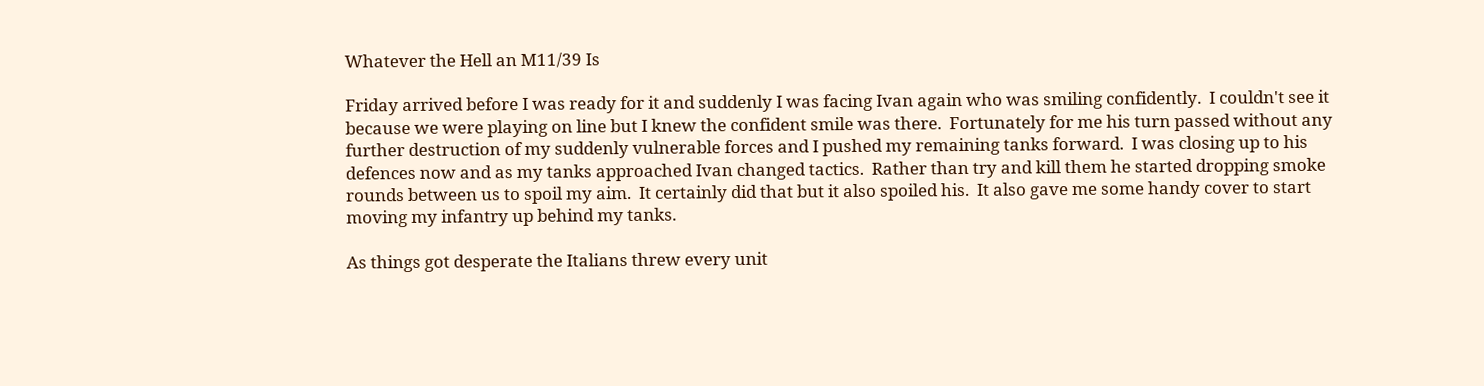Whatever the Hell an M11/39 Is

Friday arrived before I was ready for it and suddenly I was facing Ivan again who was smiling confidently.  I couldn't see it because we were playing on line but I knew the confident smile was there.  Fortunately for me his turn passed without any further destruction of my suddenly vulnerable forces and I pushed my remaining tanks forward.  I was closing up to his defences now and as my tanks approached Ivan changed tactics.  Rather than try and kill them he started dropping smoke rounds between us to spoil my aim.  It certainly did that but it also spoiled his.  It also gave me some handy cover to start moving my infantry up behind my tanks.

As things got desperate the Italians threw every unit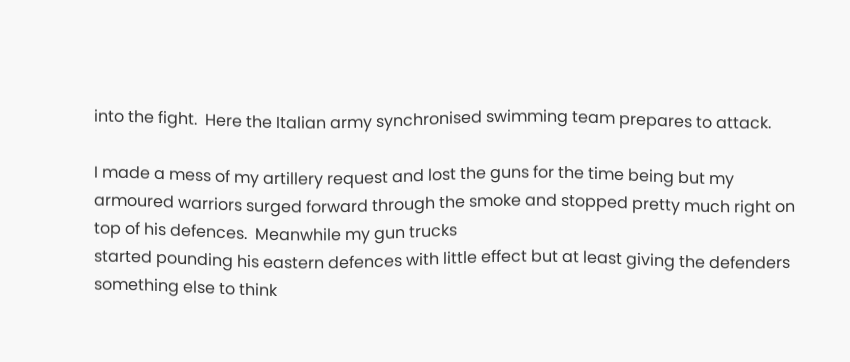into the fight.  Here the Italian army synchronised swimming team prepares to attack.

I made a mess of my artillery request and lost the guns for the time being but my armoured warriors surged forward through the smoke and stopped pretty much right on top of his defences.  Meanwhile my gun trucks
started pounding his eastern defences with little effect but at least giving the defenders something else to think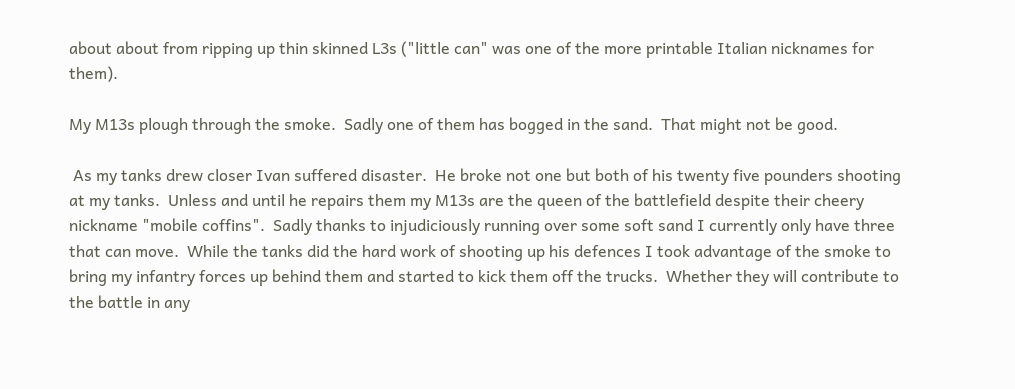about about from ripping up thin skinned L3s ("little can" was one of the more printable Italian nicknames for them).

My M13s plough through the smoke.  Sadly one of them has bogged in the sand.  That might not be good.

 As my tanks drew closer Ivan suffered disaster.  He broke not one but both of his twenty five pounders shooting at my tanks.  Unless and until he repairs them my M13s are the queen of the battlefield despite their cheery nickname "mobile coffins".  Sadly thanks to injudiciously running over some soft sand I currently only have three that can move.  While the tanks did the hard work of shooting up his defences I took advantage of the smoke to bring my infantry forces up behind them and started to kick them off the trucks.  Whether they will contribute to the battle in any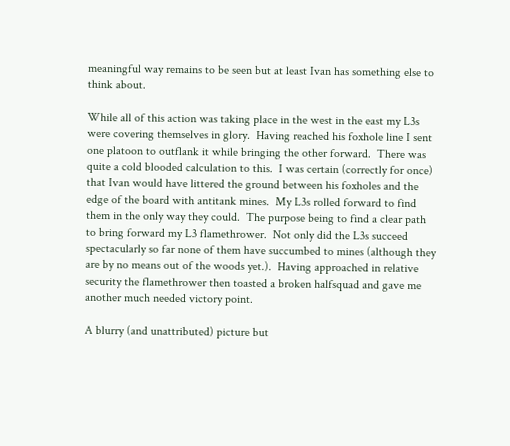meaningful way remains to be seen but at least Ivan has something else to think about.

While all of this action was taking place in the west in the east my L3s were covering themselves in glory.  Having reached his foxhole line I sent one platoon to outflank it while bringing the other forward.  There was quite a cold blooded calculation to this.  I was certain (correctly for once) that Ivan would have littered the ground between his foxholes and the edge of the board with antitank mines.  My L3s rolled forward to find them in the only way they could.  The purpose being to find a clear path to bring forward my L3 flamethrower.  Not only did the L3s succeed spectacularly so far none of them have succumbed to mines (although they are by no means out of the woods yet.).  Having approached in relative security the flamethrower then toasted a broken halfsquad and gave me another much needed victory point.

A blurry (and unattributed) picture but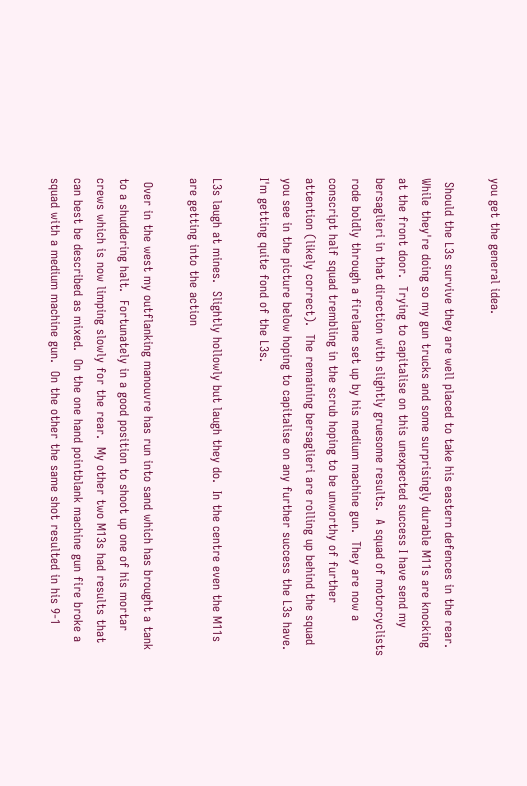you get the general idea.

 Should the L3s survive they are well placed to take his eastern defences in the rear.  While they're doing so my gun trucks and some surprisingly durable M11s are knocking at the front door.  Trying to capitalise on this unexpected success I have send my bersaglieri in that direction with slightly gruesome results.  A squad of motorcyclists rode boldly through a firelane set up by his medium machine gun.  They are now a conscript half squad trembling in the scrub hoping to be unworthy of further attention (likely correct).  The remaining bersaglieri are rolling up behind the squad you see in the picture below hoping to capitalise on any further success the L3s have.  I'm getting quite fond of the L3s.

L3s laugh at mines.  Slightly hollowly but laugh they do.  In the centre even the M11s are getting into the action

 Over in the west my outflanking manouvre has run into sand which has brought a tank to a shuddering halt.  Fortunately in a good position to shoot up one of his mortar crews which is now limping slowly for the rear.  My other two M13s had results that can best be described as mixed.  On the one hand pointblank machine gun fire broke a squad with a medium machine gun.  On the other the same shot resulted in his 9-1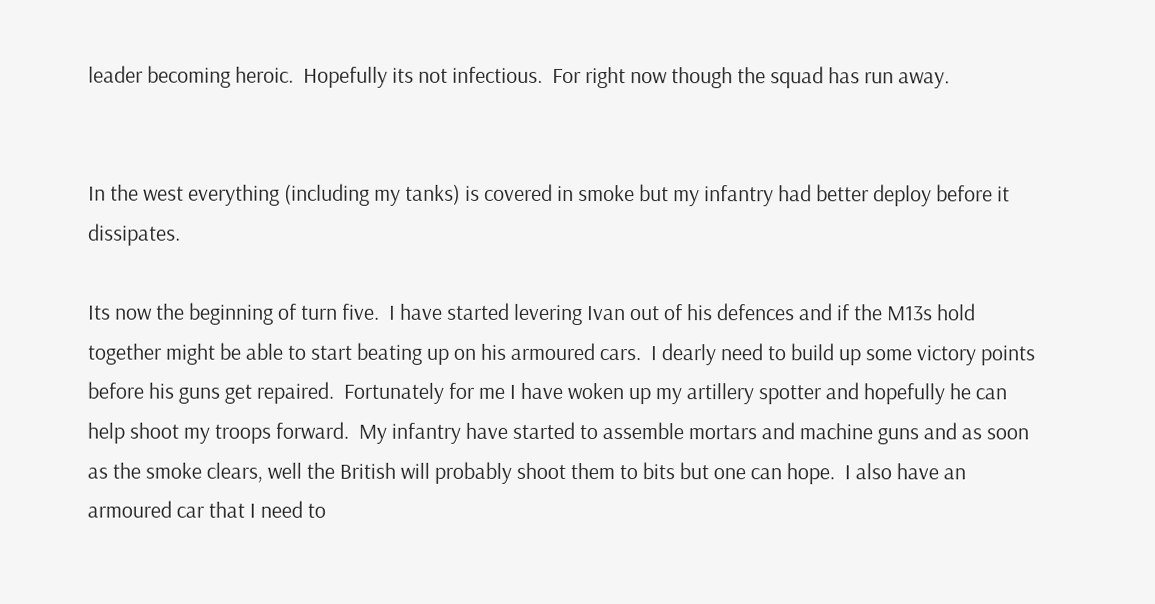leader becoming heroic.  Hopefully its not infectious.  For right now though the squad has run away.


In the west everything (including my tanks) is covered in smoke but my infantry had better deploy before it dissipates.

Its now the beginning of turn five.  I have started levering Ivan out of his defences and if the M13s hold together might be able to start beating up on his armoured cars.  I dearly need to build up some victory points before his guns get repaired.  Fortunately for me I have woken up my artillery spotter and hopefully he can help shoot my troops forward.  My infantry have started to assemble mortars and machine guns and as soon as the smoke clears, well the British will probably shoot them to bits but one can hope.  I also have an armoured car that I need to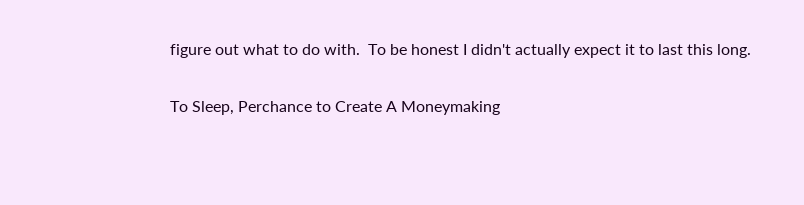figure out what to do with.  To be honest I didn't actually expect it to last this long.

To Sleep, Perchance to Create A Moneymaking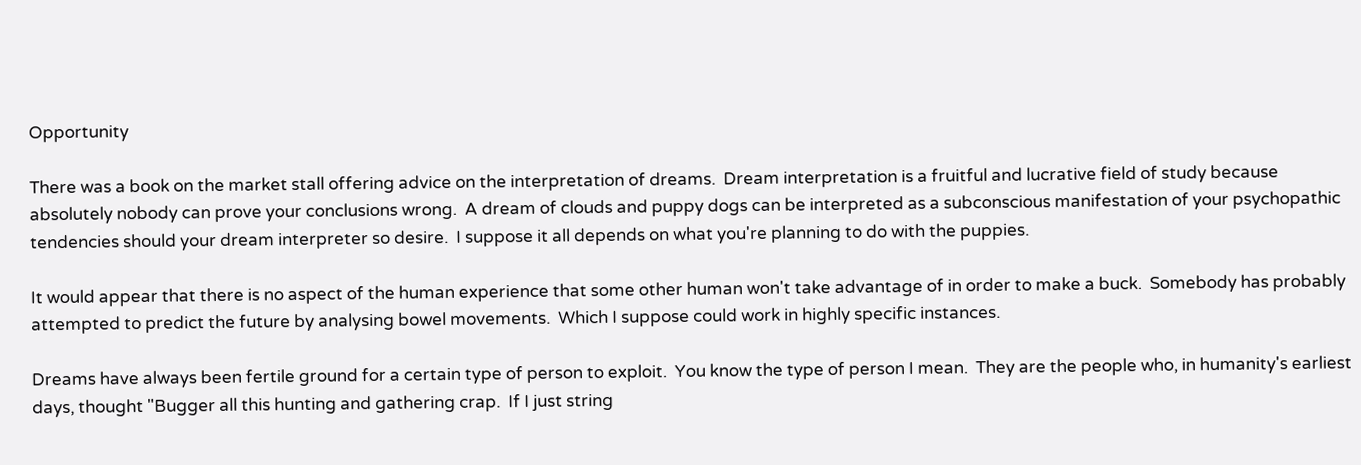Opportunity

There was a book on the market stall offering advice on the interpretation of dreams.  Dream interpretation is a fruitful and lucrative field of study because absolutely nobody can prove your conclusions wrong.  A dream of clouds and puppy dogs can be interpreted as a subconscious manifestation of your psychopathic tendencies should your dream interpreter so desire.  I suppose it all depends on what you're planning to do with the puppies.

It would appear that there is no aspect of the human experience that some other human won't take advantage of in order to make a buck.  Somebody has probably attempted to predict the future by analysing bowel movements.  Which I suppose could work in highly specific instances.

Dreams have always been fertile ground for a certain type of person to exploit.  You know the type of person I mean.  They are the people who, in humanity's earliest days, thought "Bugger all this hunting and gathering crap.  If I just string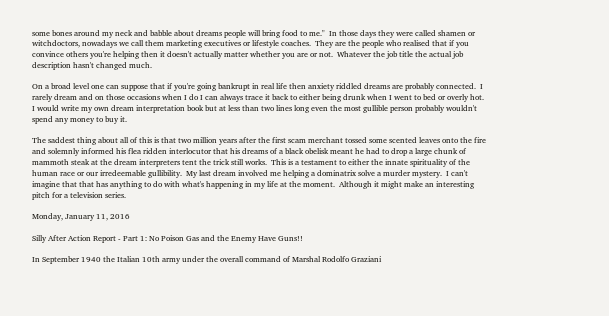some bones around my neck and babble about dreams people will bring food to me."  In those days they were called shamen or witchdoctors, nowadays we call them marketing executives or lifestyle coaches.  They are the people who realised that if you convince others you're helping then it doesn't actually matter whether you are or not.  Whatever the job title the actual job description hasn't changed much.

On a broad level one can suppose that if you're going bankrupt in real life then anxiety riddled dreams are probably connected.  I rarely dream and on those occasions when I do I can always trace it back to either being drunk when I went to bed or overly hot.  I would write my own dream interpretation book but at less than two lines long even the most gullible person probably wouldn't spend any money to buy it.

The saddest thing about all of this is that two million years after the first scam merchant tossed some scented leaves onto the fire and solemnly informed his flea ridden interlocutor that his dreams of a black obelisk meant he had to drop a large chunk of mammoth steak at the dream interpreters tent the trick still works.  This is a testament to either the innate spirituality of the human race or our irredeemable gullibility.  My last dream involved me helping a dominatrix solve a murder mystery.  I can't imagine that that has anything to do with what's happening in my life at the moment.  Although it might make an interesting pitch for a television series.

Monday, January 11, 2016

Silly After Action Report - Part 1: No Poison Gas and the Enemy Have Guns!!

In September 1940 the Italian 10th army under the overall command of Marshal Rodolfo Graziani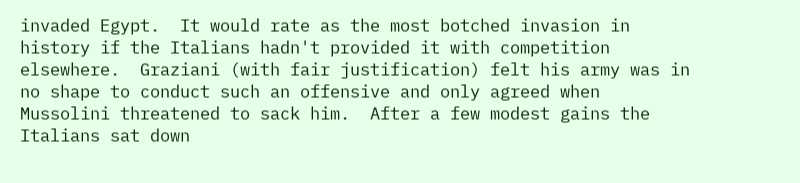invaded Egypt.  It would rate as the most botched invasion in history if the Italians hadn't provided it with competition elsewhere.  Graziani (with fair justification) felt his army was in no shape to conduct such an offensive and only agreed when Mussolini threatened to sack him.  After a few modest gains the Italians sat down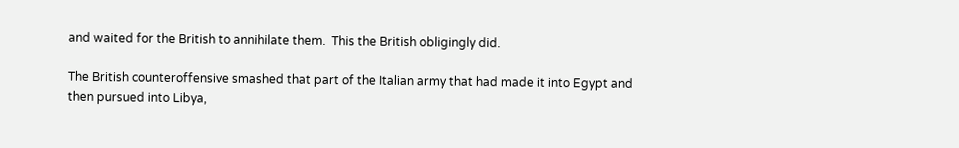and waited for the British to annihilate them.  This the British obligingly did.

The British counteroffensive smashed that part of the Italian army that had made it into Egypt and then pursued into Libya,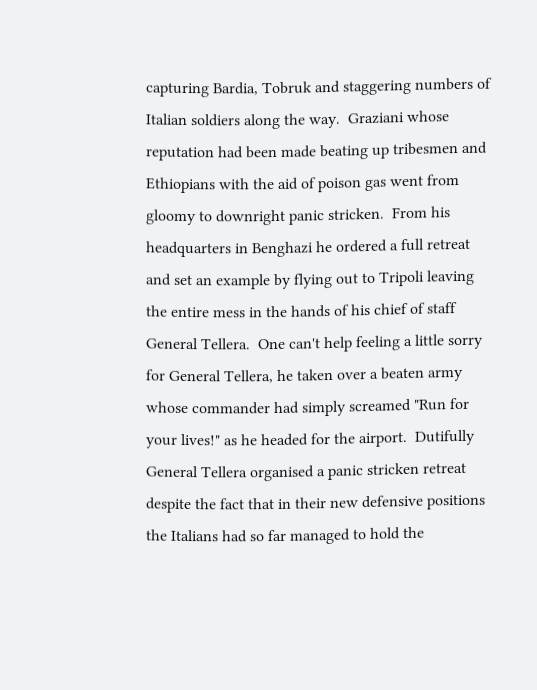capturing Bardia, Tobruk and staggering numbers of Italian soldiers along the way.  Graziani whose reputation had been made beating up tribesmen and Ethiopians with the aid of poison gas went from gloomy to downright panic stricken.  From his headquarters in Benghazi he ordered a full retreat and set an example by flying out to Tripoli leaving the entire mess in the hands of his chief of staff General Tellera.  One can't help feeling a little sorry for General Tellera, he taken over a beaten army whose commander had simply screamed "Run for your lives!" as he headed for the airport.  Dutifully General Tellera organised a panic stricken retreat despite the fact that in their new defensive positions the Italians had so far managed to hold the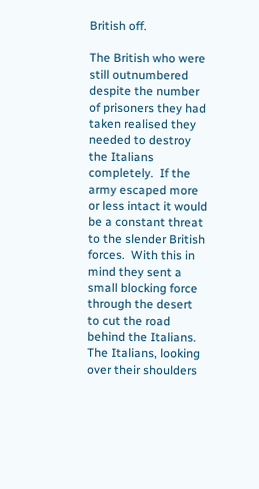British off.

The British who were still outnumbered despite the number of prisoners they had taken realised they needed to destroy the Italians completely.  If the army escaped more or less intact it would be a constant threat to the slender British forces.  With this in mind they sent a small blocking force through the desert to cut the road behind the Italians.  The Italians, looking over their shoulders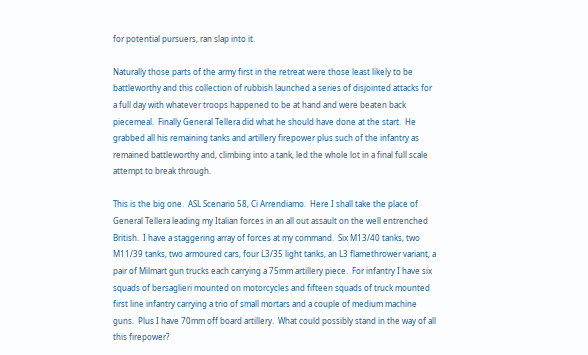for potential pursuers, ran slap into it.

Naturally those parts of the army first in the retreat were those least likely to be battleworthy and this collection of rubbish launched a series of disjointed attacks for a full day with whatever troops happened to be at hand and were beaten back piecemeal.  Finally General Tellera did what he should have done at the start.  He grabbed all his remaining tanks and artillery firepower plus such of the infantry as remained battleworthy and, climbing into a tank, led the whole lot in a final full scale attempt to break through.

This is the big one.  ASL Scenario 58, Ci Arrendiamo.  Here I shall take the place of General Tellera leading my Italian forces in an all out assault on the well entrenched British.  I have a staggering array of forces at my command.  Six M13/40 tanks, two M11/39 tanks, two armoured cars, four L3/35 light tanks, an L3 flamethrower variant, a pair of Milmart gun trucks each carrying a 75mm artillery piece.  For infantry I have six squads of bersaglieri mounted on motorcycles and fifteen squads of truck mounted first line infantry carrying a trio of small mortars and a couple of medium machine guns.  Plus I have 70mm off board artillery.  What could possibly stand in the way of all this firepower?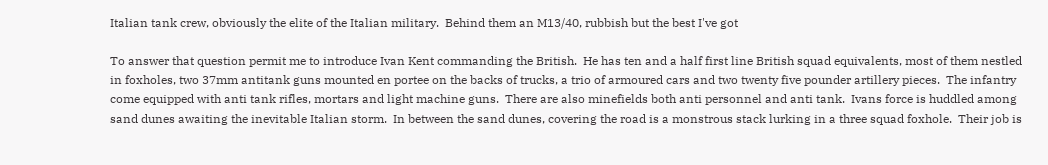Italian tank crew, obviously the elite of the Italian military.  Behind them an M13/40, rubbish but the best I've got

To answer that question permit me to introduce Ivan Kent commanding the British.  He has ten and a half first line British squad equivalents, most of them nestled in foxholes, two 37mm antitank guns mounted en portee on the backs of trucks, a trio of armoured cars and two twenty five pounder artillery pieces.  The infantry come equipped with anti tank rifles, mortars and light machine guns.  There are also minefields both anti personnel and anti tank.  Ivans force is huddled among sand dunes awaiting the inevitable Italian storm.  In between the sand dunes, covering the road is a monstrous stack lurking in a three squad foxhole.  Their job is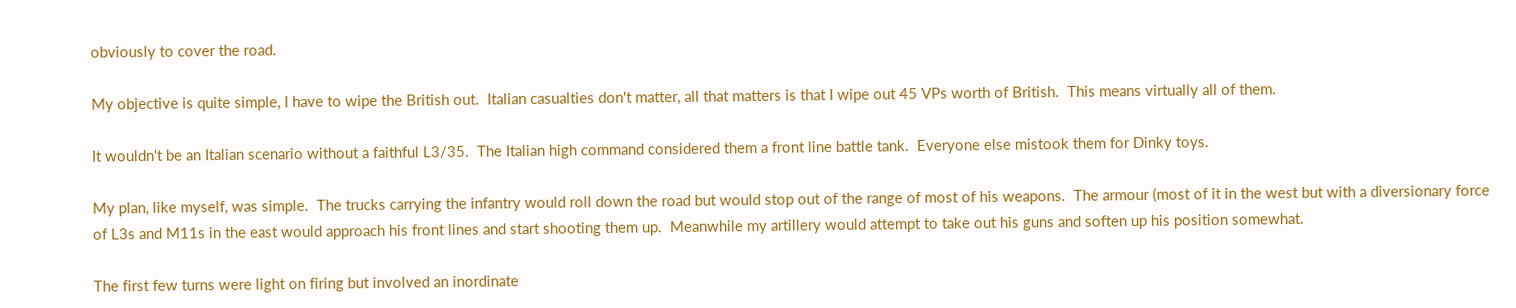obviously to cover the road.

My objective is quite simple, I have to wipe the British out.  Italian casualties don't matter, all that matters is that I wipe out 45 VPs worth of British.  This means virtually all of them.

It wouldn't be an Italian scenario without a faithful L3/35.  The Italian high command considered them a front line battle tank.  Everyone else mistook them for Dinky toys.

My plan, like myself, was simple.  The trucks carrying the infantry would roll down the road but would stop out of the range of most of his weapons.  The armour (most of it in the west but with a diversionary force of L3s and M11s in the east would approach his front lines and start shooting them up.  Meanwhile my artillery would attempt to take out his guns and soften up his position somewhat.

The first few turns were light on firing but involved an inordinate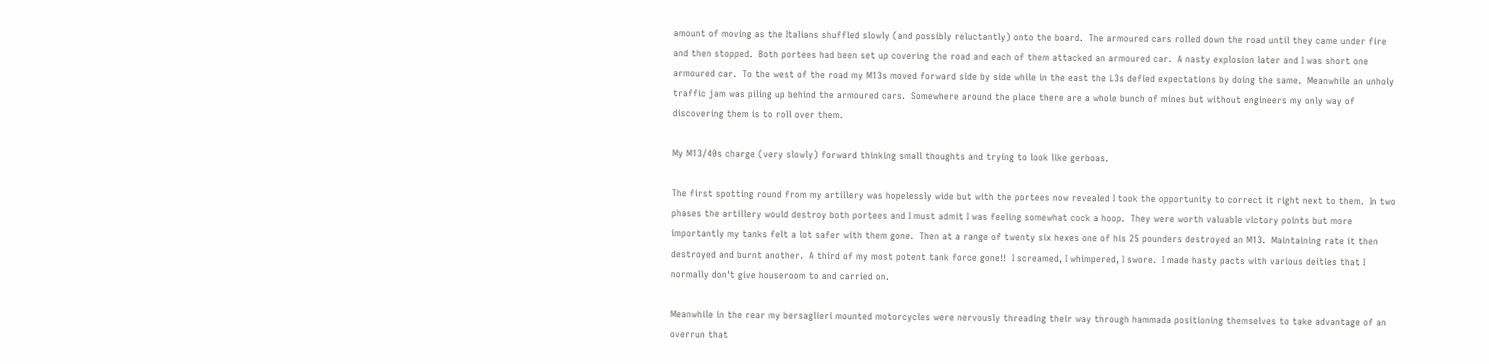amount of moving as the Italians shuffled slowly (and possibly reluctantly) onto the board.  The armoured cars rolled down the road until they came under fire and then stopped.  Both portees had been set up covering the road and each of them attacked an armoured car.  A nasty explosion later and I was short one armoured car.  To the west of the road my M13s moved forward side by side while in the east the L3s defied expectations by doing the same.  Meanwhile an unholy traffic jam was piling up behind the armoured cars.  Somewhere around the place there are a whole bunch of mines but without engineers my only way of discovering them is to roll over them.

My M13/40s charge (very slowly) forward thinking small thoughts and trying to look like gerboas.

The first spotting round from my artillery was hopelessly wide but with the portees now revealed I took the opportunity to correct it right next to them.  In two phases the artillery would destroy both portees and I must admit I was feeling somewhat cock a hoop.  They were worth valuable victory points but more importantly my tanks felt a lot safer with them gone.  Then at a range of twenty six hexes one of his 25 pounders destroyed an M13.  Maintaining rate it then destroyed and burnt another.  A third of my most potent tank force gone!!  I screamed, I whimpered, I swore.  I made hasty pacts with various deities that I normally don't give houseroom to and carried on.

Meanwhile in the rear my bersaglieri mounted motorcycles were nervously threading their way through hammada positioning themselves to take advantage of an overrun that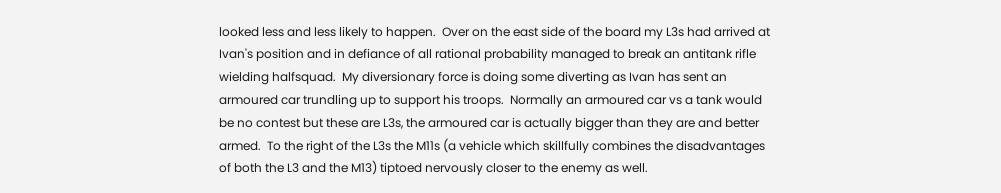looked less and less likely to happen.  Over on the east side of the board my L3s had arrived at Ivan's position and in defiance of all rational probability managed to break an antitank rifle wielding halfsquad.  My diversionary force is doing some diverting as Ivan has sent an armoured car trundling up to support his troops.  Normally an armoured car vs a tank would be no contest but these are L3s, the armoured car is actually bigger than they are and better armed.  To the right of the L3s the M11s (a vehicle which skillfully combines the disadvantages of both the L3 and the M13) tiptoed nervously closer to the enemy as well.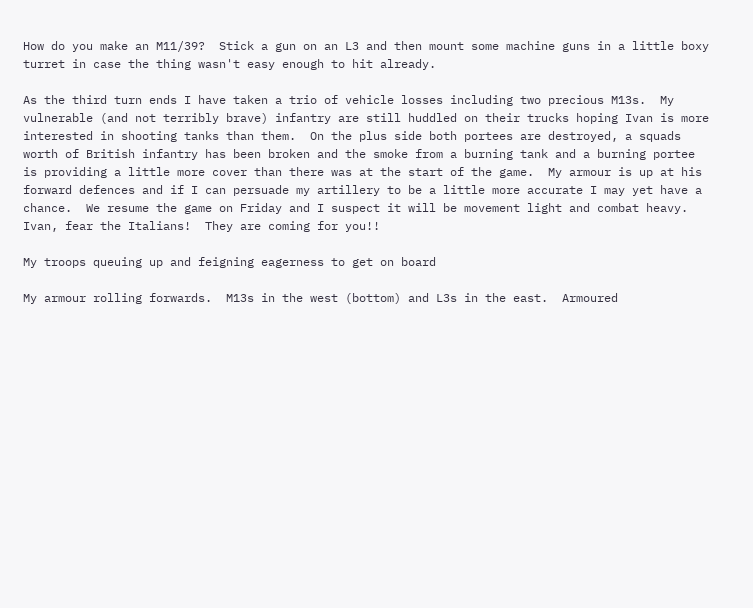How do you make an M11/39?  Stick a gun on an L3 and then mount some machine guns in a little boxy turret in case the thing wasn't easy enough to hit already.

As the third turn ends I have taken a trio of vehicle losses including two precious M13s.  My vulnerable (and not terribly brave) infantry are still huddled on their trucks hoping Ivan is more interested in shooting tanks than them.  On the plus side both portees are destroyed, a squads worth of British infantry has been broken and the smoke from a burning tank and a burning portee is providing a little more cover than there was at the start of the game.  My armour is up at his forward defences and if I can persuade my artillery to be a little more accurate I may yet have a chance.  We resume the game on Friday and I suspect it will be movement light and combat heavy.  Ivan, fear the Italians!  They are coming for you!!

My troops queuing up and feigning eagerness to get on board

My armour rolling forwards.  M13s in the west (bottom) and L3s in the east.  Armoured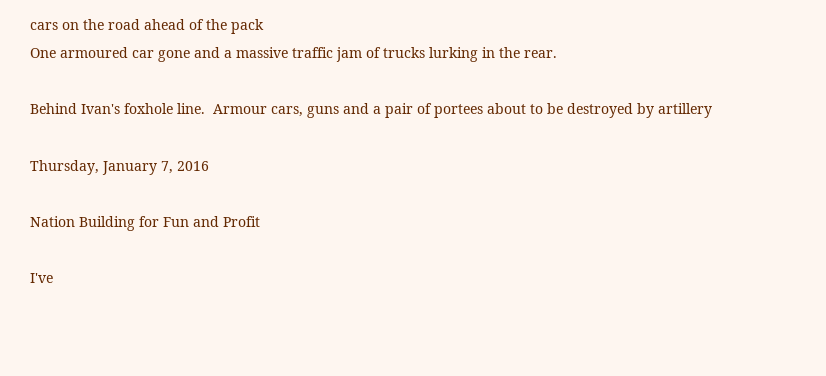cars on the road ahead of the pack
One armoured car gone and a massive traffic jam of trucks lurking in the rear.

Behind Ivan's foxhole line.  Armour cars, guns and a pair of portees about to be destroyed by artillery

Thursday, January 7, 2016

Nation Building for Fun and Profit

I've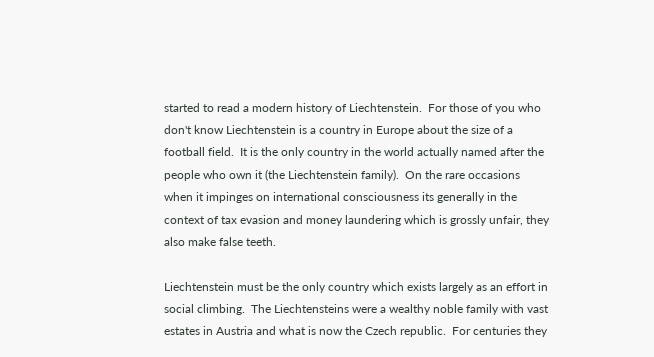started to read a modern history of Liechtenstein.  For those of you who don't know Liechtenstein is a country in Europe about the size of a football field.  It is the only country in the world actually named after the people who own it (the Liechtenstein family).  On the rare occasions when it impinges on international consciousness its generally in the context of tax evasion and money laundering which is grossly unfair, they also make false teeth.

Liechtenstein must be the only country which exists largely as an effort in social climbing.  The Liechtensteins were a wealthy noble family with vast estates in Austria and what is now the Czech republic.  For centuries they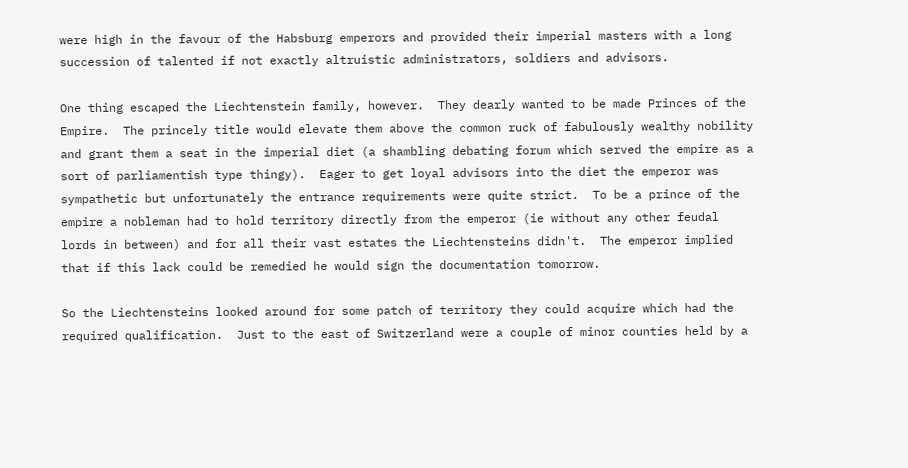were high in the favour of the Habsburg emperors and provided their imperial masters with a long succession of talented if not exactly altruistic administrators, soldiers and advisors.

One thing escaped the Liechtenstein family, however.  They dearly wanted to be made Princes of the Empire.  The princely title would elevate them above the common ruck of fabulously wealthy nobility and grant them a seat in the imperial diet (a shambling debating forum which served the empire as a sort of parliamentish type thingy).  Eager to get loyal advisors into the diet the emperor was sympathetic but unfortunately the entrance requirements were quite strict.  To be a prince of the empire a nobleman had to hold territory directly from the emperor (ie without any other feudal lords in between) and for all their vast estates the Liechtensteins didn't.  The emperor implied that if this lack could be remedied he would sign the documentation tomorrow.

So the Liechtensteins looked around for some patch of territory they could acquire which had the required qualification.  Just to the east of Switzerland were a couple of minor counties held by a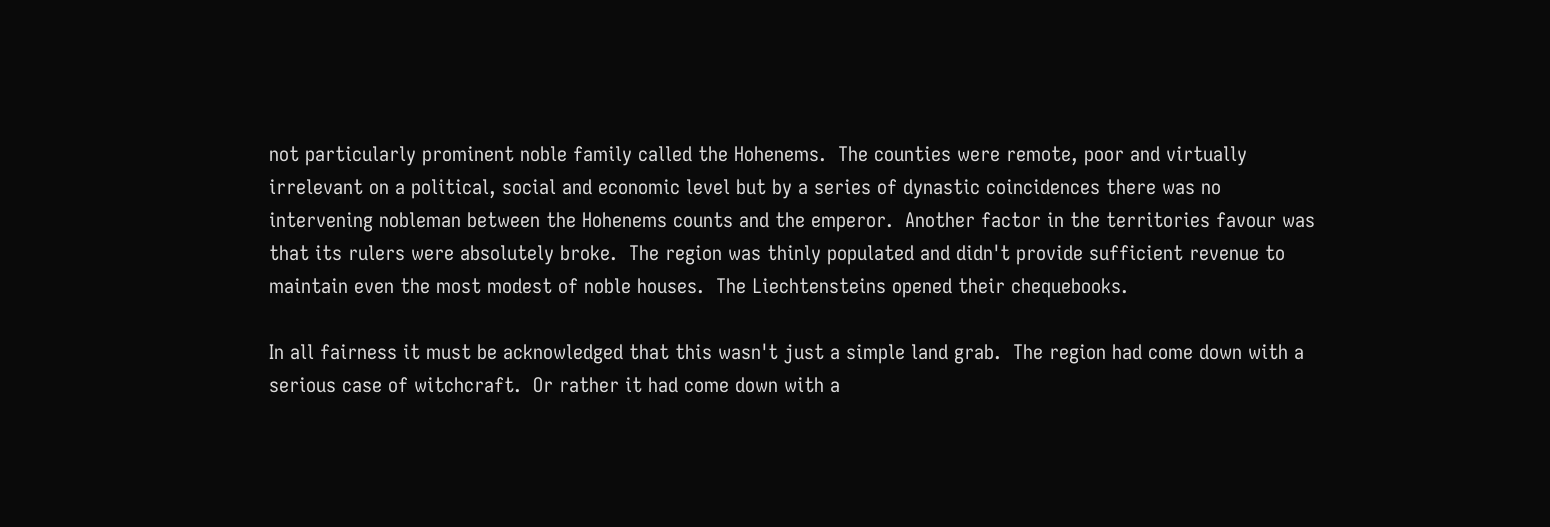not particularly prominent noble family called the Hohenems.  The counties were remote, poor and virtually irrelevant on a political, social and economic level but by a series of dynastic coincidences there was no intervening nobleman between the Hohenems counts and the emperor.  Another factor in the territories favour was that its rulers were absolutely broke.  The region was thinly populated and didn't provide sufficient revenue to maintain even the most modest of noble houses.  The Liechtensteins opened their chequebooks.

In all fairness it must be acknowledged that this wasn't just a simple land grab.  The region had come down with a serious case of witchcraft.  Or rather it had come down with a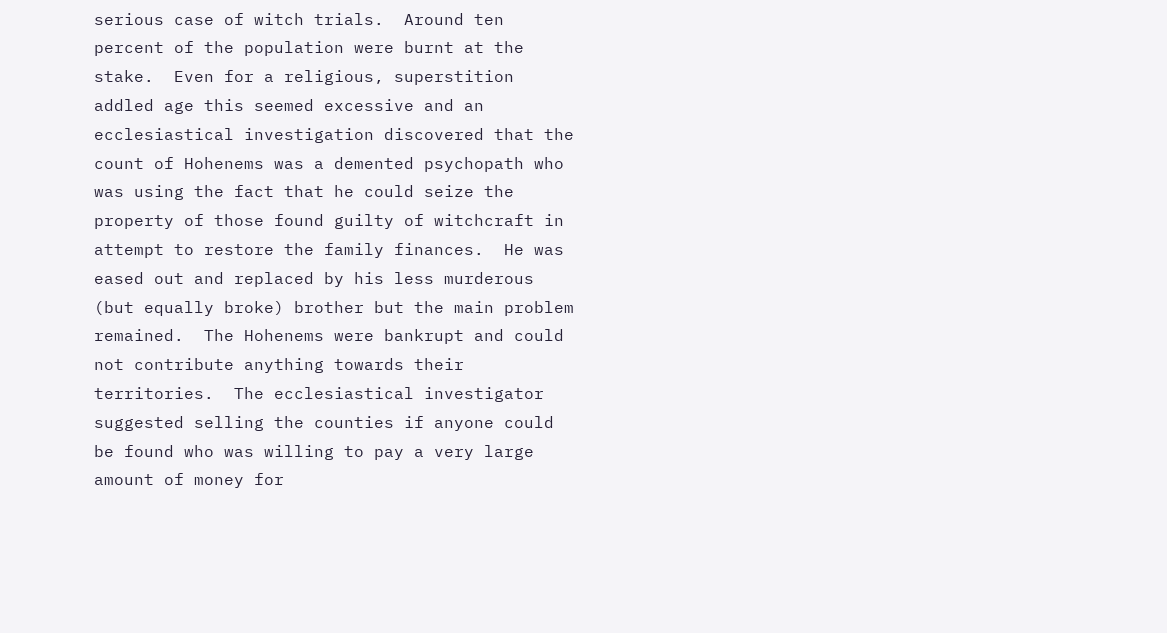serious case of witch trials.  Around ten percent of the population were burnt at the stake.  Even for a religious, superstition addled age this seemed excessive and an ecclesiastical investigation discovered that the count of Hohenems was a demented psychopath who was using the fact that he could seize the property of those found guilty of witchcraft in attempt to restore the family finances.  He was eased out and replaced by his less murderous (but equally broke) brother but the main problem remained.  The Hohenems were bankrupt and could not contribute anything towards their territories.  The ecclesiastical investigator suggested selling the counties if anyone could be found who was willing to pay a very large amount of money for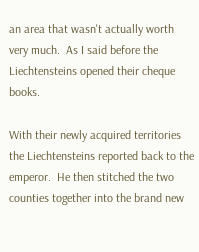an area that wasn't actually worth very much.  As I said before the Liechtensteins opened their cheque books.

With their newly acquired territories the Liechtensteins reported back to the emperor.  He then stitched the two counties together into the brand new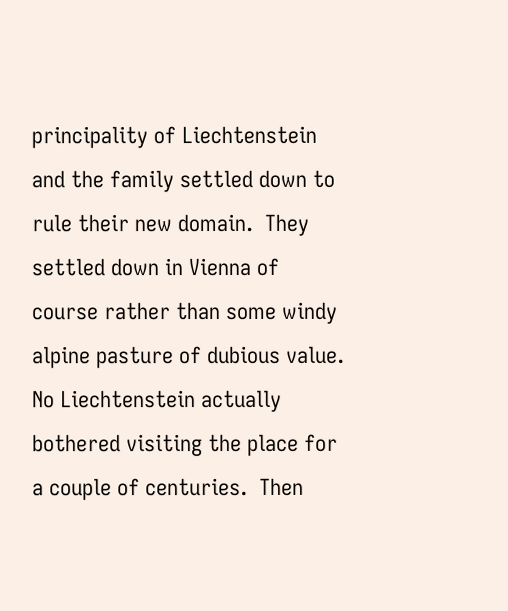principality of Liechtenstein and the family settled down to rule their new domain.  They settled down in Vienna of course rather than some windy alpine pasture of dubious value.  No Liechtenstein actually bothered visiting the place for a couple of centuries.  Then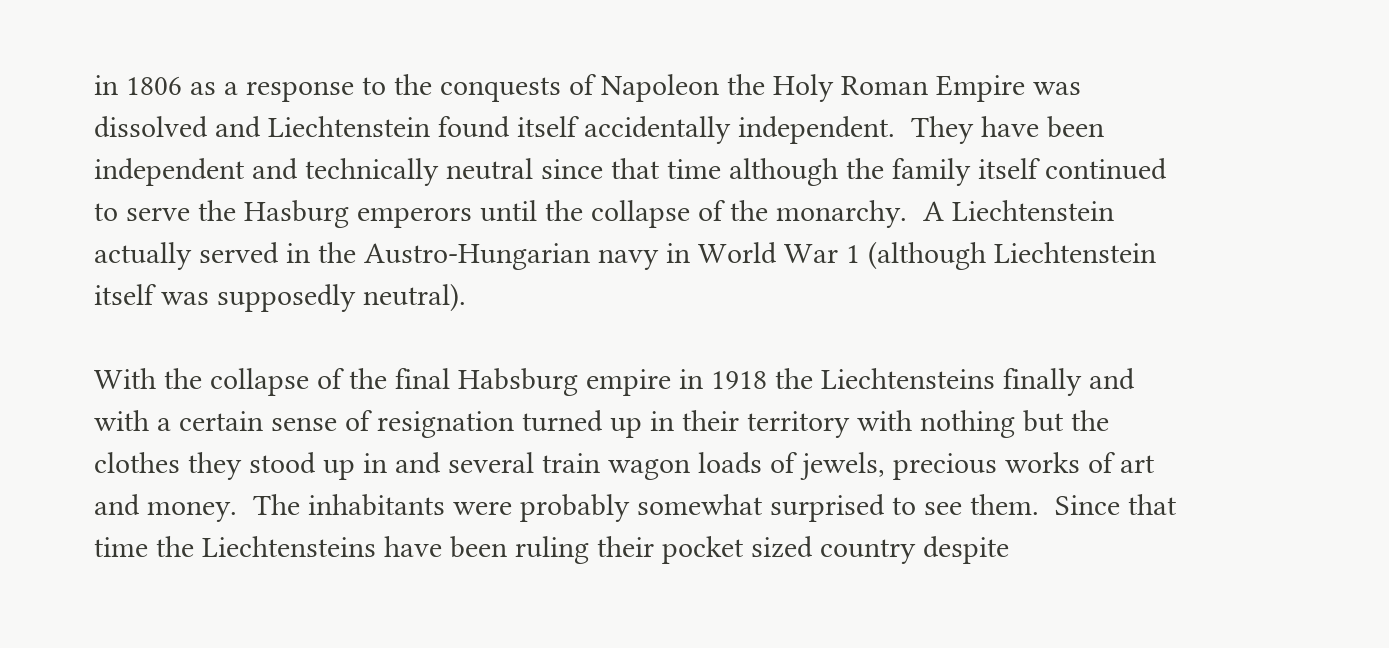in 1806 as a response to the conquests of Napoleon the Holy Roman Empire was dissolved and Liechtenstein found itself accidentally independent.  They have been independent and technically neutral since that time although the family itself continued to serve the Hasburg emperors until the collapse of the monarchy.  A Liechtenstein actually served in the Austro-Hungarian navy in World War 1 (although Liechtenstein itself was supposedly neutral).

With the collapse of the final Habsburg empire in 1918 the Liechtensteins finally and with a certain sense of resignation turned up in their territory with nothing but the clothes they stood up in and several train wagon loads of jewels, precious works of art and money.  The inhabitants were probably somewhat surprised to see them.  Since that time the Liechtensteins have been ruling their pocket sized country despite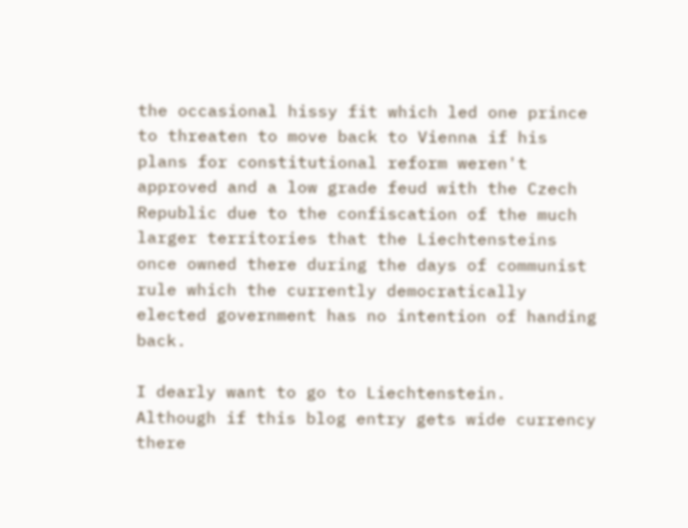the occasional hissy fit which led one prince to threaten to move back to Vienna if his plans for constitutional reform weren't approved and a low grade feud with the Czech Republic due to the confiscation of the much larger territories that the Liechtensteins once owned there during the days of communist rule which the currently democratically elected government has no intention of handing back.

I dearly want to go to Liechtenstein.  Although if this blog entry gets wide currency there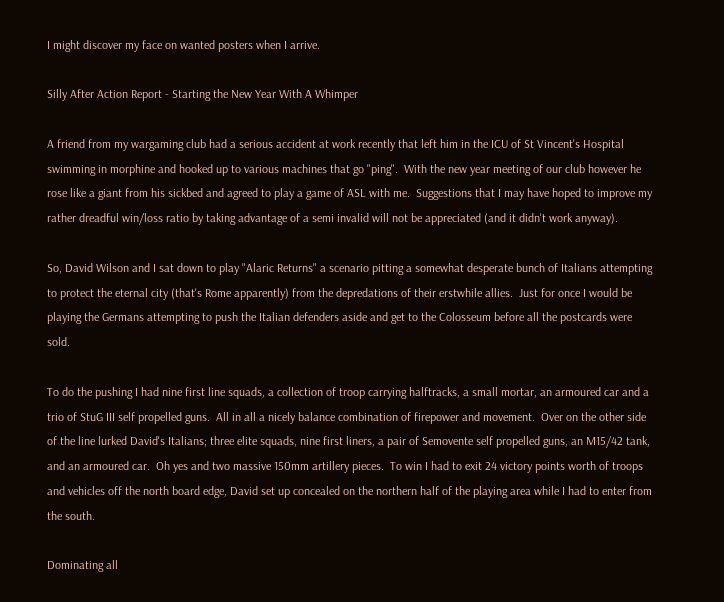I might discover my face on wanted posters when I arrive.

Silly After Action Report - Starting the New Year With A Whimper

A friend from my wargaming club had a serious accident at work recently that left him in the ICU of St Vincent's Hospital swimming in morphine and hooked up to various machines that go "ping".  With the new year meeting of our club however he rose like a giant from his sickbed and agreed to play a game of ASL with me.  Suggestions that I may have hoped to improve my rather dreadful win/loss ratio by taking advantage of a semi invalid will not be appreciated (and it didn't work anyway).

So, David Wilson and I sat down to play "Alaric Returns" a scenario pitting a somewhat desperate bunch of Italians attempting to protect the eternal city (that's Rome apparently) from the depredations of their erstwhile allies.  Just for once I would be playing the Germans attempting to push the Italian defenders aside and get to the Colosseum before all the postcards were sold.

To do the pushing I had nine first line squads, a collection of troop carrying halftracks, a small mortar, an armoured car and a trio of StuG III self propelled guns.  All in all a nicely balance combination of firepower and movement.  Over on the other side of the line lurked David's Italians; three elite squads, nine first liners, a pair of Semovente self propelled guns, an M15/42 tank, and an armoured car.  Oh yes and two massive 150mm artillery pieces.  To win I had to exit 24 victory points worth of troops and vehicles off the north board edge, David set up concealed on the northern half of the playing area while I had to enter from the south.

Dominating all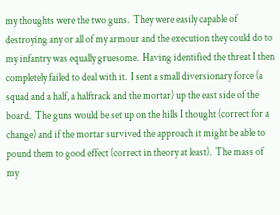my thoughts were the two guns.  They were easily capable of destroying any or all of my armour and the execution they could do to my infantry was equally gruesome.  Having identified the threat I then completely failed to deal with it.  I sent a small diversionary force (a squad and a half, a halftrack and the mortar) up the east side of the board.  The guns would be set up on the hills I thought (correct for a change) and if the mortar survived the approach it might be able to pound them to good effect (correct in theory at least).  The mass of my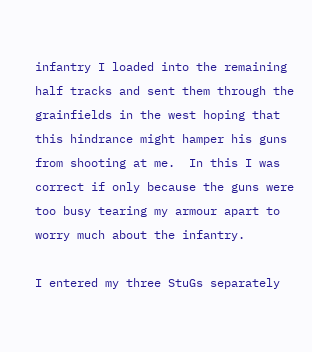infantry I loaded into the remaining half tracks and sent them through the grainfields in the west hoping that this hindrance might hamper his guns from shooting at me.  In this I was correct if only because the guns were too busy tearing my armour apart to worry much about the infantry.

I entered my three StuGs separately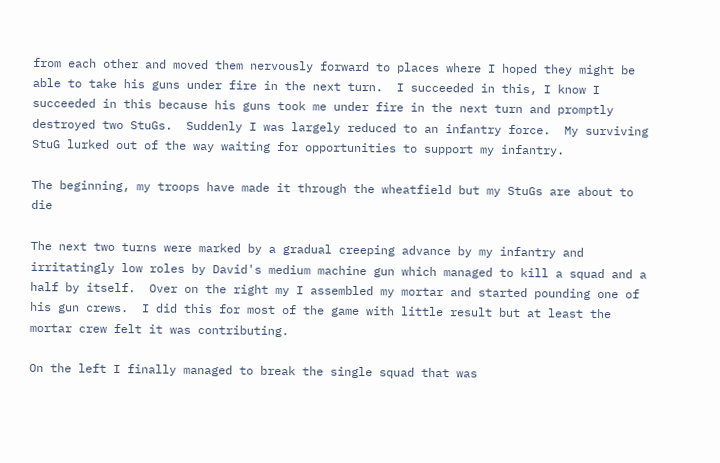from each other and moved them nervously forward to places where I hoped they might be able to take his guns under fire in the next turn.  I succeeded in this, I know I succeeded in this because his guns took me under fire in the next turn and promptly destroyed two StuGs.  Suddenly I was largely reduced to an infantry force.  My surviving StuG lurked out of the way waiting for opportunities to support my infantry.

The beginning, my troops have made it through the wheatfield but my StuGs are about to die

The next two turns were marked by a gradual creeping advance by my infantry and irritatingly low roles by David's medium machine gun which managed to kill a squad and a half by itself.  Over on the right my I assembled my mortar and started pounding one of his gun crews.  I did this for most of the game with little result but at least the mortar crew felt it was contributing.

On the left I finally managed to break the single squad that was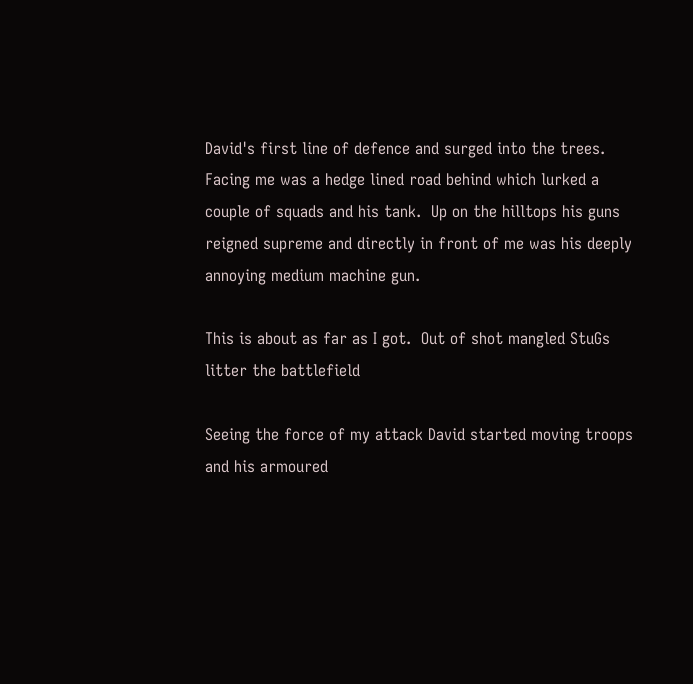David's first line of defence and surged into the trees.  Facing me was a hedge lined road behind which lurked a couple of squads and his tank.  Up on the hilltops his guns reigned supreme and directly in front of me was his deeply annoying medium machine gun.

This is about as far as I got.  Out of shot mangled StuGs litter the battlefield

Seeing the force of my attack David started moving troops and his armoured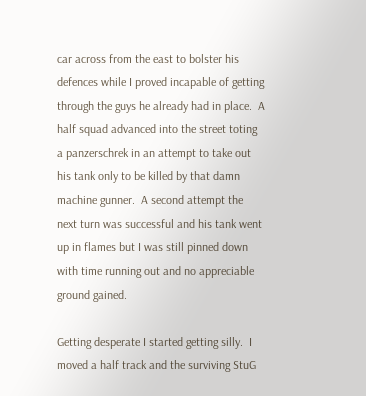car across from the east to bolster his defences while I proved incapable of getting through the guys he already had in place.  A half squad advanced into the street toting a panzerschrek in an attempt to take out his tank only to be killed by that damn machine gunner.  A second attempt the next turn was successful and his tank went up in flames but I was still pinned down with time running out and no appreciable ground gained.

Getting desperate I started getting silly.  I moved a half track and the surviving StuG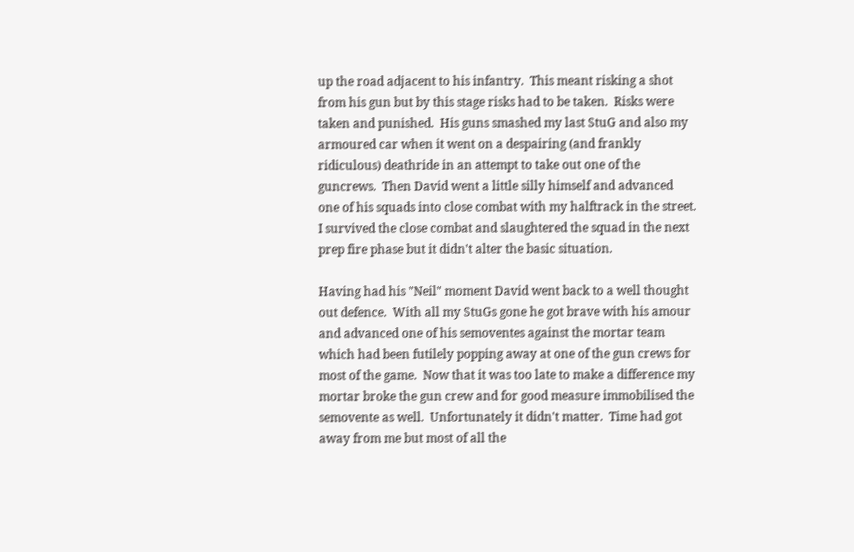up the road adjacent to his infantry.  This meant risking a shot from his gun but by this stage risks had to be taken.  Risks were taken and punished.  His guns smashed my last StuG and also my armoured car when it went on a despairing (and frankly ridiculous) deathride in an attempt to take out one of the guncrews.  Then David went a little silly himself and advanced one of his squads into close combat with my halftrack in the street.  I survived the close combat and slaughtered the squad in the next prep fire phase but it didn't alter the basic situation.

Having had his "Neil" moment David went back to a well thought out defence.  With all my StuGs gone he got brave with his amour and advanced one of his semoventes against the mortar team which had been futilely popping away at one of the gun crews for most of the game.  Now that it was too late to make a difference my mortar broke the gun crew and for good measure immobilised the semovente as well.  Unfortunately it didn't matter.  Time had got away from me but most of all the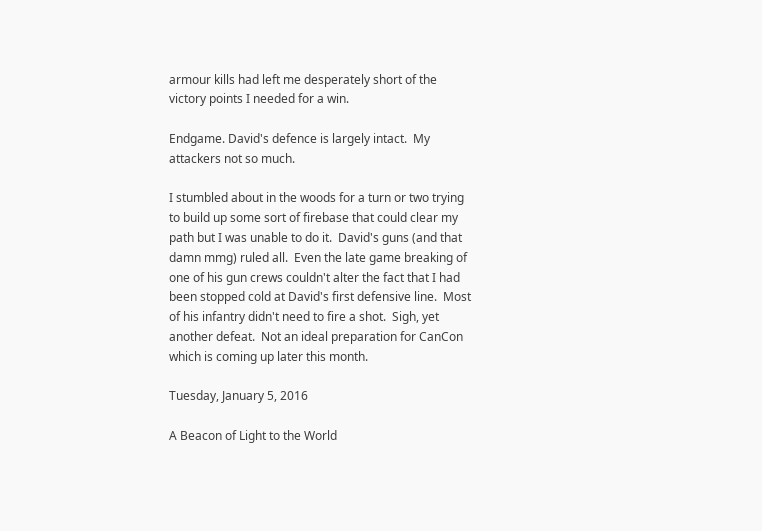armour kills had left me desperately short of the victory points I needed for a win.

Endgame. David's defence is largely intact.  My attackers not so much.

I stumbled about in the woods for a turn or two trying to build up some sort of firebase that could clear my path but I was unable to do it.  David's guns (and that damn mmg) ruled all.  Even the late game breaking of one of his gun crews couldn't alter the fact that I had been stopped cold at David's first defensive line.  Most of his infantry didn't need to fire a shot.  Sigh, yet another defeat.  Not an ideal preparation for CanCon which is coming up later this month.

Tuesday, January 5, 2016

A Beacon of Light to the World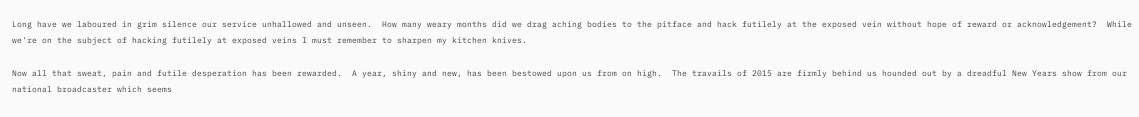Long have we laboured in grim silence our service unhallowed and unseen.  How many weary months did we drag aching bodies to the pitface and hack futilely at the exposed vein without hope of reward or acknowledgement?  While we're on the subject of hacking futilely at exposed veins I must remember to sharpen my kitchen knives.

Now all that sweat, pain and futile desperation has been rewarded.  A year, shiny and new, has been bestowed upon us from on high.  The travails of 2015 are firmly behind us hounded out by a dreadful New Years show from our national broadcaster which seems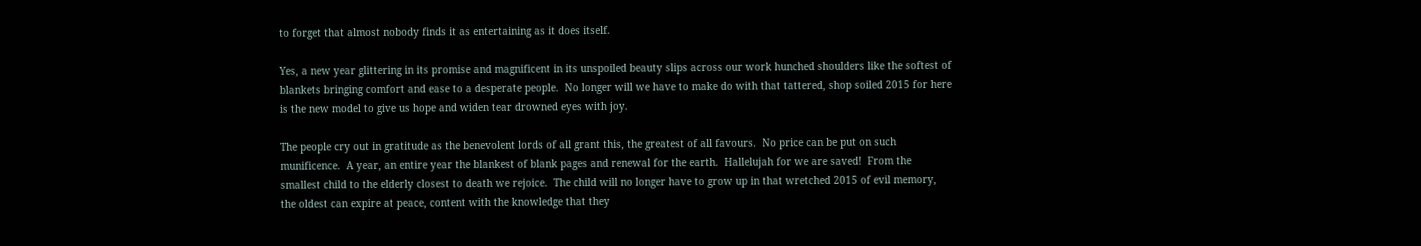to forget that almost nobody finds it as entertaining as it does itself.

Yes, a new year glittering in its promise and magnificent in its unspoiled beauty slips across our work hunched shoulders like the softest of blankets bringing comfort and ease to a desperate people.  No longer will we have to make do with that tattered, shop soiled 2015 for here is the new model to give us hope and widen tear drowned eyes with joy.

The people cry out in gratitude as the benevolent lords of all grant this, the greatest of all favours.  No price can be put on such munificence.  A year, an entire year the blankest of blank pages and renewal for the earth.  Hallelujah for we are saved!  From the smallest child to the elderly closest to death we rejoice.  The child will no longer have to grow up in that wretched 2015 of evil memory, the oldest can expire at peace, content with the knowledge that they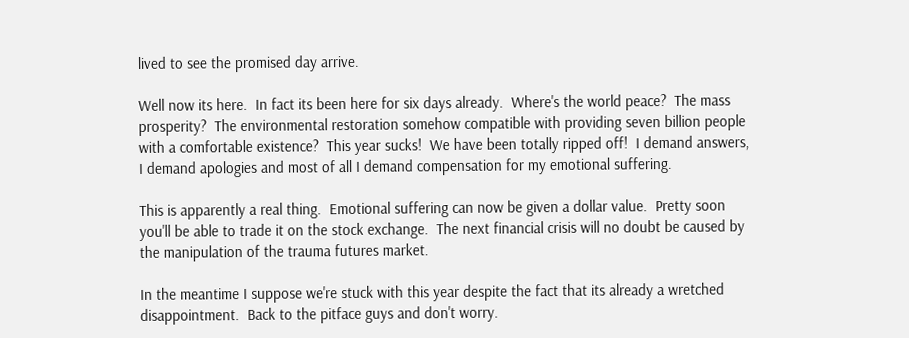lived to see the promised day arrive.

Well now its here.  In fact its been here for six days already.  Where's the world peace?  The mass prosperity?  The environmental restoration somehow compatible with providing seven billion people with a comfortable existence?  This year sucks!  We have been totally ripped off!  I demand answers, I demand apologies and most of all I demand compensation for my emotional suffering.

This is apparently a real thing.  Emotional suffering can now be given a dollar value.  Pretty soon you'll be able to trade it on the stock exchange.  The next financial crisis will no doubt be caused by the manipulation of the trauma futures market.

In the meantime I suppose we're stuck with this year despite the fact that its already a wretched disappointment.  Back to the pitface guys and don't worry.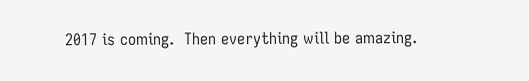2017 is coming.  Then everything will be amazing.